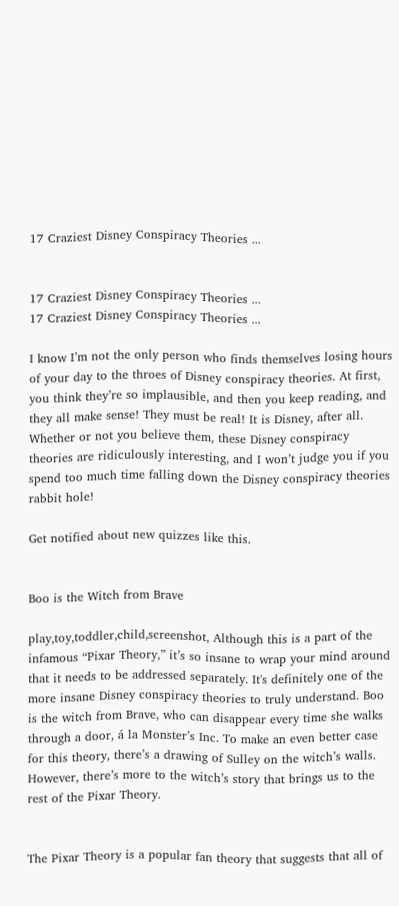17 Craziest Disney Conspiracy Theories ...


17 Craziest Disney Conspiracy Theories ...
17 Craziest Disney Conspiracy Theories ...

I know I’m not the only person who finds themselves losing hours of your day to the throes of Disney conspiracy theories. At first, you think they’re so implausible, and then you keep reading, and they all make sense! They must be real! It is Disney, after all. Whether or not you believe them, these Disney conspiracy theories are ridiculously interesting, and I won’t judge you if you spend too much time falling down the Disney conspiracy theories rabbit hole!

Get notified about new quizzes like this.


Boo is the Witch from Brave

play,toy,toddler,child,screenshot, Although this is a part of the infamous “Pixar Theory,” it’s so insane to wrap your mind around that it needs to be addressed separately. It's definitely one of the more insane Disney conspiracy theories to truly understand. Boo is the witch from Brave, who can disappear every time she walks through a door, á la Monster’s Inc. To make an even better case for this theory, there’s a drawing of Sulley on the witch’s walls. However, there’s more to the witch’s story that brings us to the rest of the Pixar Theory.


The Pixar Theory is a popular fan theory that suggests that all of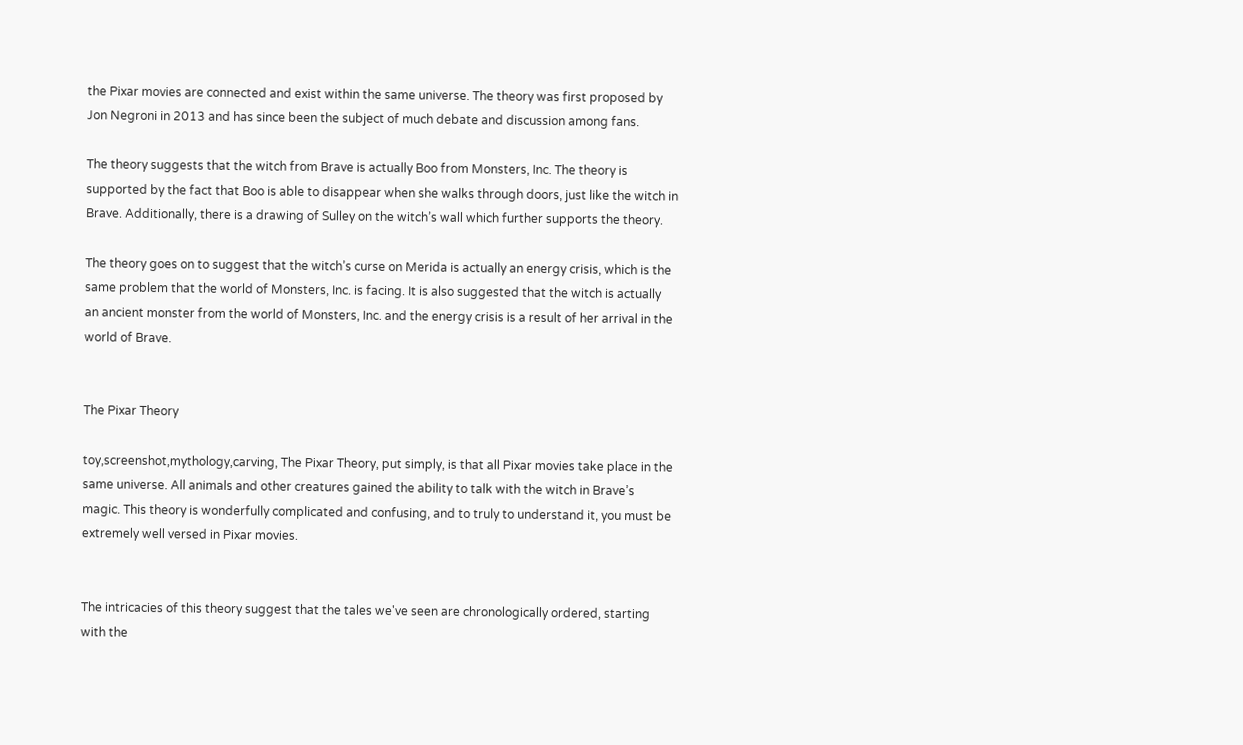the Pixar movies are connected and exist within the same universe. The theory was first proposed by Jon Negroni in 2013 and has since been the subject of much debate and discussion among fans.

The theory suggests that the witch from Brave is actually Boo from Monsters, Inc. The theory is supported by the fact that Boo is able to disappear when she walks through doors, just like the witch in Brave. Additionally, there is a drawing of Sulley on the witch’s wall which further supports the theory.

The theory goes on to suggest that the witch’s curse on Merida is actually an energy crisis, which is the same problem that the world of Monsters, Inc. is facing. It is also suggested that the witch is actually an ancient monster from the world of Monsters, Inc. and the energy crisis is a result of her arrival in the world of Brave.


The Pixar Theory

toy,screenshot,mythology,carving, The Pixar Theory, put simply, is that all Pixar movies take place in the same universe. All animals and other creatures gained the ability to talk with the witch in Brave’s magic. This theory is wonderfully complicated and confusing, and to truly to understand it, you must be extremely well versed in Pixar movies.


The intricacies of this theory suggest that the tales we've seen are chronologically ordered, starting with the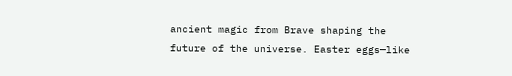ancient magic from Brave shaping the future of the universe. Easter eggs—like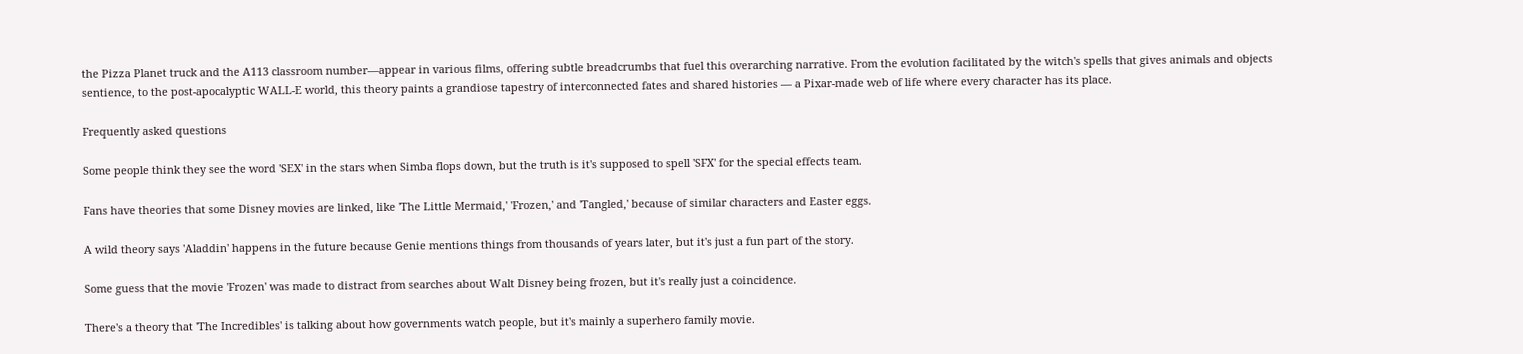the Pizza Planet truck and the A113 classroom number—appear in various films, offering subtle breadcrumbs that fuel this overarching narrative. From the evolution facilitated by the witch's spells that gives animals and objects sentience, to the post-apocalyptic WALL-E world, this theory paints a grandiose tapestry of interconnected fates and shared histories — a Pixar-made web of life where every character has its place.

Frequently asked questions

Some people think they see the word 'SEX' in the stars when Simba flops down, but the truth is it's supposed to spell 'SFX' for the special effects team.

Fans have theories that some Disney movies are linked, like 'The Little Mermaid,' 'Frozen,' and 'Tangled,' because of similar characters and Easter eggs.

A wild theory says 'Aladdin' happens in the future because Genie mentions things from thousands of years later, but it's just a fun part of the story.

Some guess that the movie 'Frozen' was made to distract from searches about Walt Disney being frozen, but it's really just a coincidence.

There's a theory that 'The Incredibles' is talking about how governments watch people, but it's mainly a superhero family movie.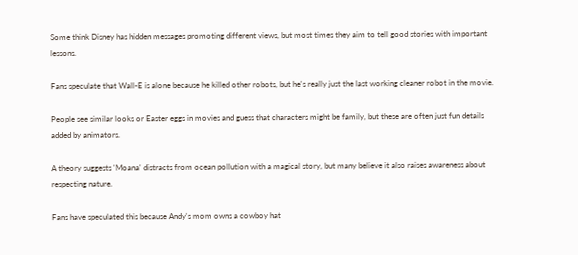Some think Disney has hidden messages promoting different views, but most times they aim to tell good stories with important lessons.

Fans speculate that Wall-E is alone because he killed other robots, but he's really just the last working cleaner robot in the movie.

People see similar looks or Easter eggs in movies and guess that characters might be family, but these are often just fun details added by animators.

A theory suggests 'Moana' distracts from ocean pollution with a magical story, but many believe it also raises awareness about respecting nature.

Fans have speculated this because Andy's mom owns a cowboy hat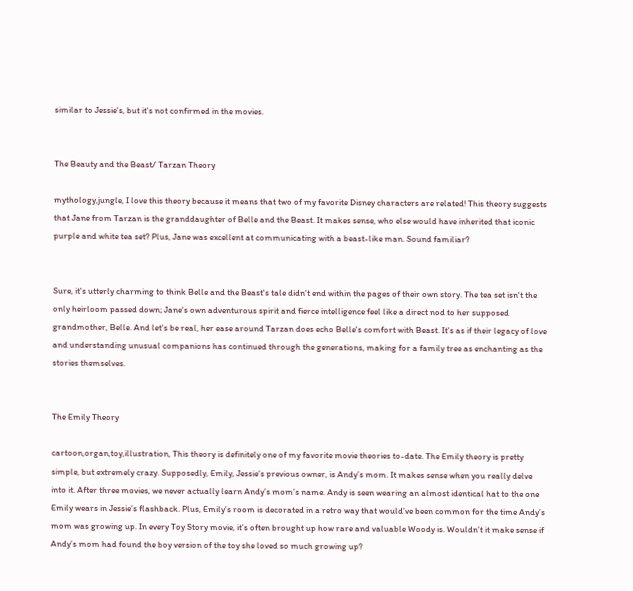similar to Jessie's, but it's not confirmed in the movies.


The Beauty and the Beast/ Tarzan Theory

mythology,jungle, I love this theory because it means that two of my favorite Disney characters are related! This theory suggests that Jane from Tarzan is the granddaughter of Belle and the Beast. It makes sense, who else would have inherited that iconic purple and white tea set? Plus, Jane was excellent at communicating with a beast-like man. Sound familiar?


Sure, it's utterly charming to think Belle and the Beast's tale didn't end within the pages of their own story. The tea set isn't the only heirloom passed down; Jane's own adventurous spirit and fierce intelligence feel like a direct nod to her supposed grandmother, Belle. And let's be real, her ease around Tarzan does echo Belle's comfort with Beast. It's as if their legacy of love and understanding unusual companions has continued through the generations, making for a family tree as enchanting as the stories themselves.


The Emily Theory

cartoon,organ,toy,illustration, This theory is definitely one of my favorite movie theories to-date. The Emily theory is pretty simple, but extremely crazy. Supposedly, Emily, Jessie’s previous owner, is Andy’s mom. It makes sense when you really delve into it. After three movies, we never actually learn Andy’s mom’s name. Andy is seen wearing an almost identical hat to the one Emily wears in Jessie’s flashback. Plus, Emily’s room is decorated in a retro way that would’ve been common for the time Andy’s mom was growing up. In every Toy Story movie, it’s often brought up how rare and valuable Woody is. Wouldn’t it make sense if Andy’s mom had found the boy version of the toy she loved so much growing up?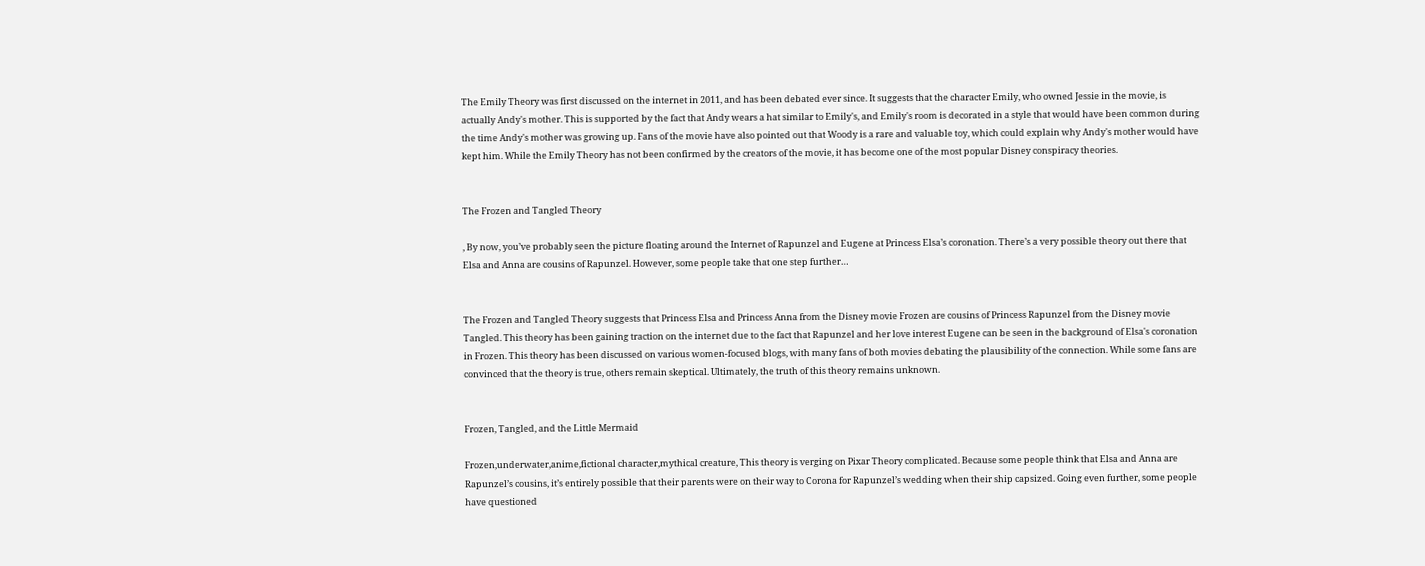The Emily Theory was first discussed on the internet in 2011, and has been debated ever since. It suggests that the character Emily, who owned Jessie in the movie, is actually Andy's mother. This is supported by the fact that Andy wears a hat similar to Emily's, and Emily's room is decorated in a style that would have been common during the time Andy's mother was growing up. Fans of the movie have also pointed out that Woody is a rare and valuable toy, which could explain why Andy's mother would have kept him. While the Emily Theory has not been confirmed by the creators of the movie, it has become one of the most popular Disney conspiracy theories.


The Frozen and Tangled Theory

, By now, you’ve probably seen the picture floating around the Internet of Rapunzel and Eugene at Princess Elsa’s coronation. There’s a very possible theory out there that Elsa and Anna are cousins of Rapunzel. However, some people take that one step further…


The Frozen and Tangled Theory suggests that Princess Elsa and Princess Anna from the Disney movie Frozen are cousins of Princess Rapunzel from the Disney movie Tangled. This theory has been gaining traction on the internet due to the fact that Rapunzel and her love interest Eugene can be seen in the background of Elsa's coronation in Frozen. This theory has been discussed on various women-focused blogs, with many fans of both movies debating the plausibility of the connection. While some fans are convinced that the theory is true, others remain skeptical. Ultimately, the truth of this theory remains unknown.


Frozen, Tangled, and the Little Mermaid

Frozen,underwater,anime,fictional character,mythical creature, This theory is verging on Pixar Theory complicated. Because some people think that Elsa and Anna are Rapunzel’s cousins, it’s entirely possible that their parents were on their way to Corona for Rapunzel’s wedding when their ship capsized. Going even further, some people have questioned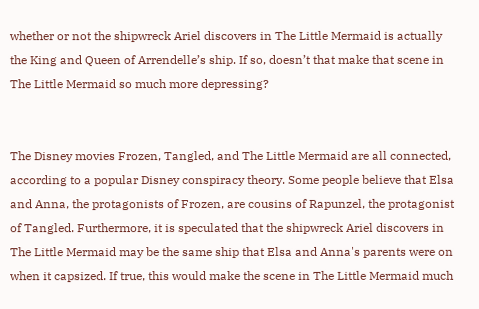whether or not the shipwreck Ariel discovers in The Little Mermaid is actually the King and Queen of Arrendelle’s ship. If so, doesn’t that make that scene in The Little Mermaid so much more depressing?


The Disney movies Frozen, Tangled, and The Little Mermaid are all connected, according to a popular Disney conspiracy theory. Some people believe that Elsa and Anna, the protagonists of Frozen, are cousins of Rapunzel, the protagonist of Tangled. Furthermore, it is speculated that the shipwreck Ariel discovers in The Little Mermaid may be the same ship that Elsa and Anna's parents were on when it capsized. If true, this would make the scene in The Little Mermaid much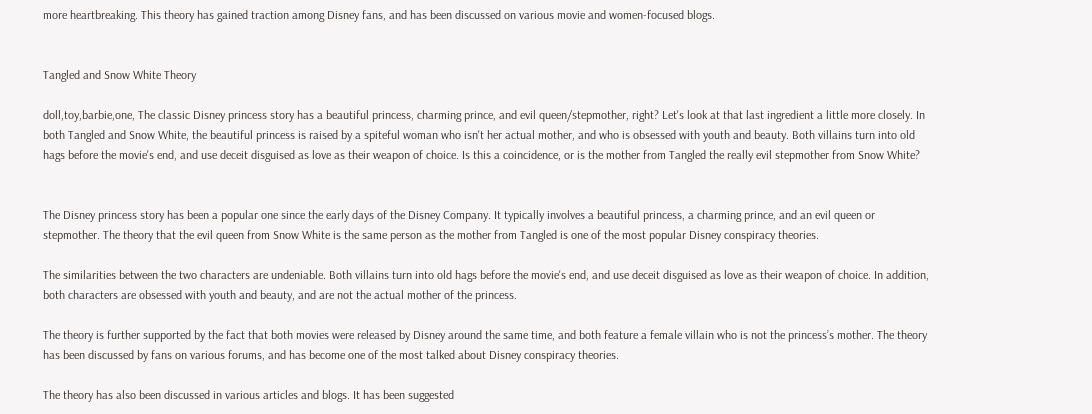more heartbreaking. This theory has gained traction among Disney fans, and has been discussed on various movie and women-focused blogs.


Tangled and Snow White Theory

doll,toy,barbie,one, The classic Disney princess story has a beautiful princess, charming prince, and evil queen/stepmother, right? Let's look at that last ingredient a little more closely. In both Tangled and Snow White, the beautiful princess is raised by a spiteful woman who isn't her actual mother, and who is obsessed with youth and beauty. Both villains turn into old hags before the movie's end, and use deceit disguised as love as their weapon of choice. Is this a coincidence, or is the mother from Tangled the really evil stepmother from Snow White?


The Disney princess story has been a popular one since the early days of the Disney Company. It typically involves a beautiful princess, a charming prince, and an evil queen or stepmother. The theory that the evil queen from Snow White is the same person as the mother from Tangled is one of the most popular Disney conspiracy theories.

The similarities between the two characters are undeniable. Both villains turn into old hags before the movie's end, and use deceit disguised as love as their weapon of choice. In addition, both characters are obsessed with youth and beauty, and are not the actual mother of the princess.

The theory is further supported by the fact that both movies were released by Disney around the same time, and both feature a female villain who is not the princess’s mother. The theory has been discussed by fans on various forums, and has become one of the most talked about Disney conspiracy theories.

The theory has also been discussed in various articles and blogs. It has been suggested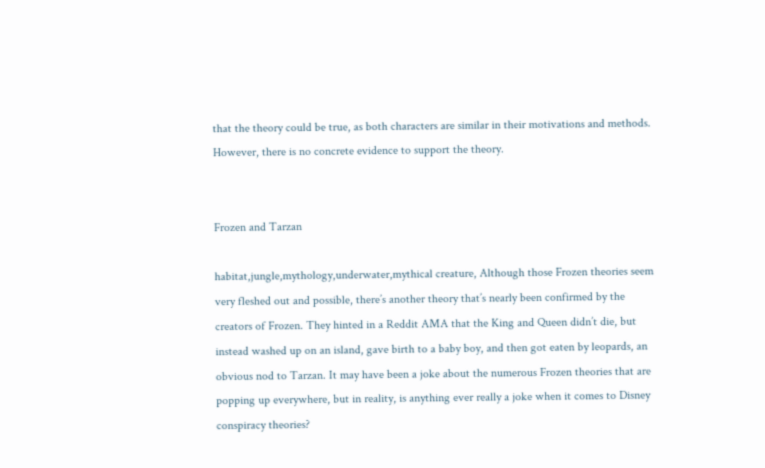that the theory could be true, as both characters are similar in their motivations and methods. However, there is no concrete evidence to support the theory.


Frozen and Tarzan

habitat,jungle,mythology,underwater,mythical creature, Although those Frozen theories seem very fleshed out and possible, there’s another theory that’s nearly been confirmed by the creators of Frozen. They hinted in a Reddit AMA that the King and Queen didn’t die, but instead washed up on an island, gave birth to a baby boy, and then got eaten by leopards, an obvious nod to Tarzan. It may have been a joke about the numerous Frozen theories that are popping up everywhere, but in reality, is anything ever really a joke when it comes to Disney conspiracy theories?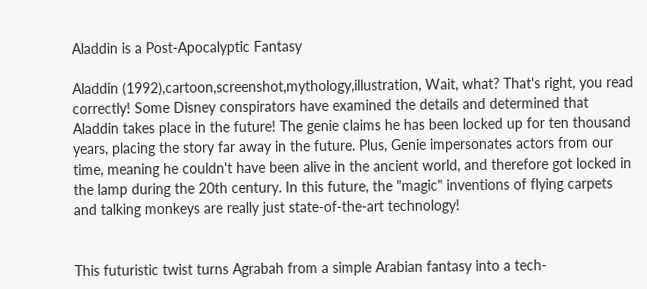Aladdin is a Post-Apocalyptic Fantasy

Aladdin (1992),cartoon,screenshot,mythology,illustration, Wait, what? That's right, you read correctly! Some Disney conspirators have examined the details and determined that Aladdin takes place in the future! The genie claims he has been locked up for ten thousand years, placing the story far away in the future. Plus, Genie impersonates actors from our time, meaning he couldn't have been alive in the ancient world, and therefore got locked in the lamp during the 20th century. In this future, the "magic" inventions of flying carpets and talking monkeys are really just state-of-the-art technology!


This futuristic twist turns Agrabah from a simple Arabian fantasy into a tech-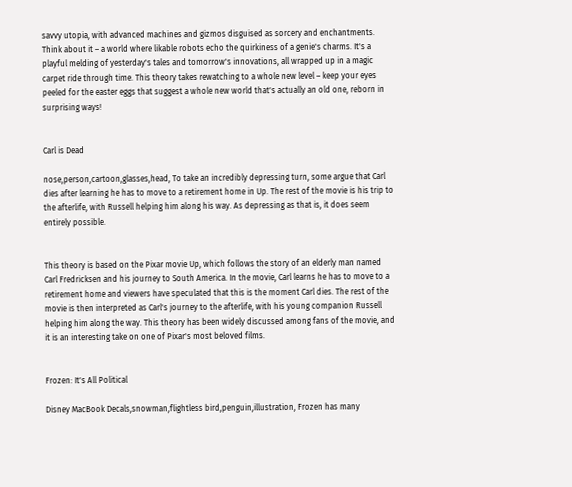savvy utopia, with advanced machines and gizmos disguised as sorcery and enchantments. Think about it – a world where likable robots echo the quirkiness of a genie's charms. It's a playful melding of yesterday's tales and tomorrow's innovations, all wrapped up in a magic carpet ride through time. This theory takes rewatching to a whole new level – keep your eyes peeled for the easter eggs that suggest a whole new world that's actually an old one, reborn in surprising ways!


Carl is Dead

nose,person,cartoon,glasses,head, To take an incredibly depressing turn, some argue that Carl dies after learning he has to move to a retirement home in Up. The rest of the movie is his trip to the afterlife, with Russell helping him along his way. As depressing as that is, it does seem entirely possible.


This theory is based on the Pixar movie Up, which follows the story of an elderly man named Carl Fredricksen and his journey to South America. In the movie, Carl learns he has to move to a retirement home and viewers have speculated that this is the moment Carl dies. The rest of the movie is then interpreted as Carl's journey to the afterlife, with his young companion Russell helping him along the way. This theory has been widely discussed among fans of the movie, and it is an interesting take on one of Pixar's most beloved films.


Frozen: It's All Political

Disney MacBook Decals,snowman,flightless bird,penguin,illustration, Frozen has many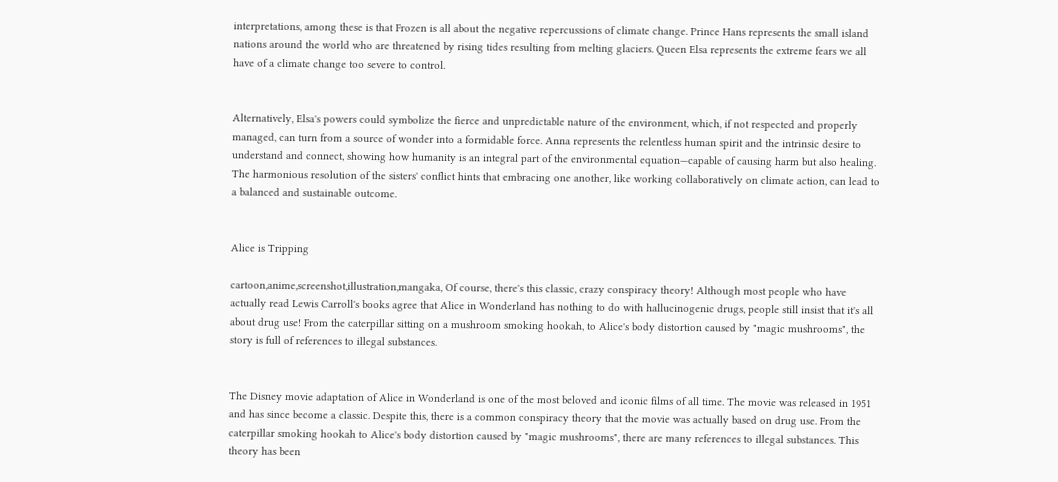interpretations, among these is that Frozen is all about the negative repercussions of climate change. Prince Hans represents the small island nations around the world who are threatened by rising tides resulting from melting glaciers. Queen Elsa represents the extreme fears we all have of a climate change too severe to control.


Alternatively, Elsa's powers could symbolize the fierce and unpredictable nature of the environment, which, if not respected and properly managed, can turn from a source of wonder into a formidable force. Anna represents the relentless human spirit and the intrinsic desire to understand and connect, showing how humanity is an integral part of the environmental equation—capable of causing harm but also healing. The harmonious resolution of the sisters' conflict hints that embracing one another, like working collaboratively on climate action, can lead to a balanced and sustainable outcome.


Alice is Tripping

cartoon,anime,screenshot,illustration,mangaka, Of course, there's this classic, crazy conspiracy theory! Although most people who have actually read Lewis Carroll's books agree that Alice in Wonderland has nothing to do with hallucinogenic drugs, people still insist that it's all about drug use! From the caterpillar sitting on a mushroom smoking hookah, to Alice's body distortion caused by "magic mushrooms", the story is full of references to illegal substances.


The Disney movie adaptation of Alice in Wonderland is one of the most beloved and iconic films of all time. The movie was released in 1951 and has since become a classic. Despite this, there is a common conspiracy theory that the movie was actually based on drug use. From the caterpillar smoking hookah to Alice's body distortion caused by "magic mushrooms", there are many references to illegal substances. This theory has been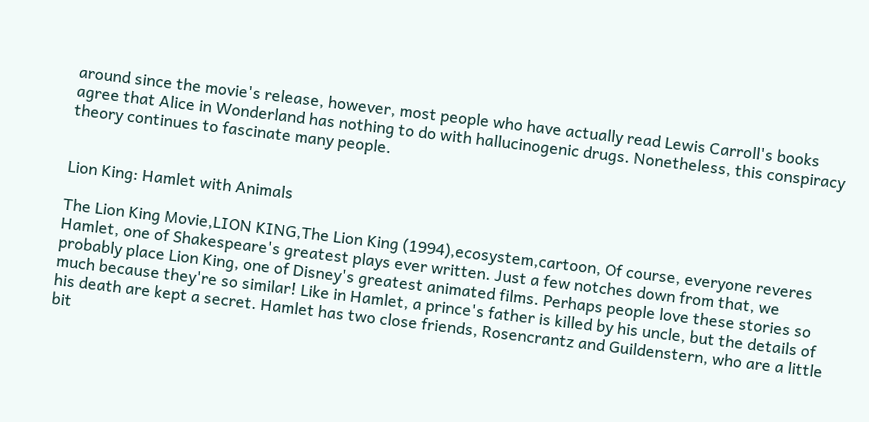around since the movie's release, however, most people who have actually read Lewis Carroll's books agree that Alice in Wonderland has nothing to do with hallucinogenic drugs. Nonetheless, this conspiracy theory continues to fascinate many people.


Lion King: Hamlet with Animals

The Lion King Movie,LION KING,The Lion King (1994),ecosystem,cartoon, Of course, everyone reveres Hamlet, one of Shakespeare's greatest plays ever written. Just a few notches down from that, we probably place Lion King, one of Disney's greatest animated films. Perhaps people love these stories so much because they're so similar! Like in Hamlet, a prince's father is killed by his uncle, but the details of his death are kept a secret. Hamlet has two close friends, Rosencrantz and Guildenstern, who are a little bit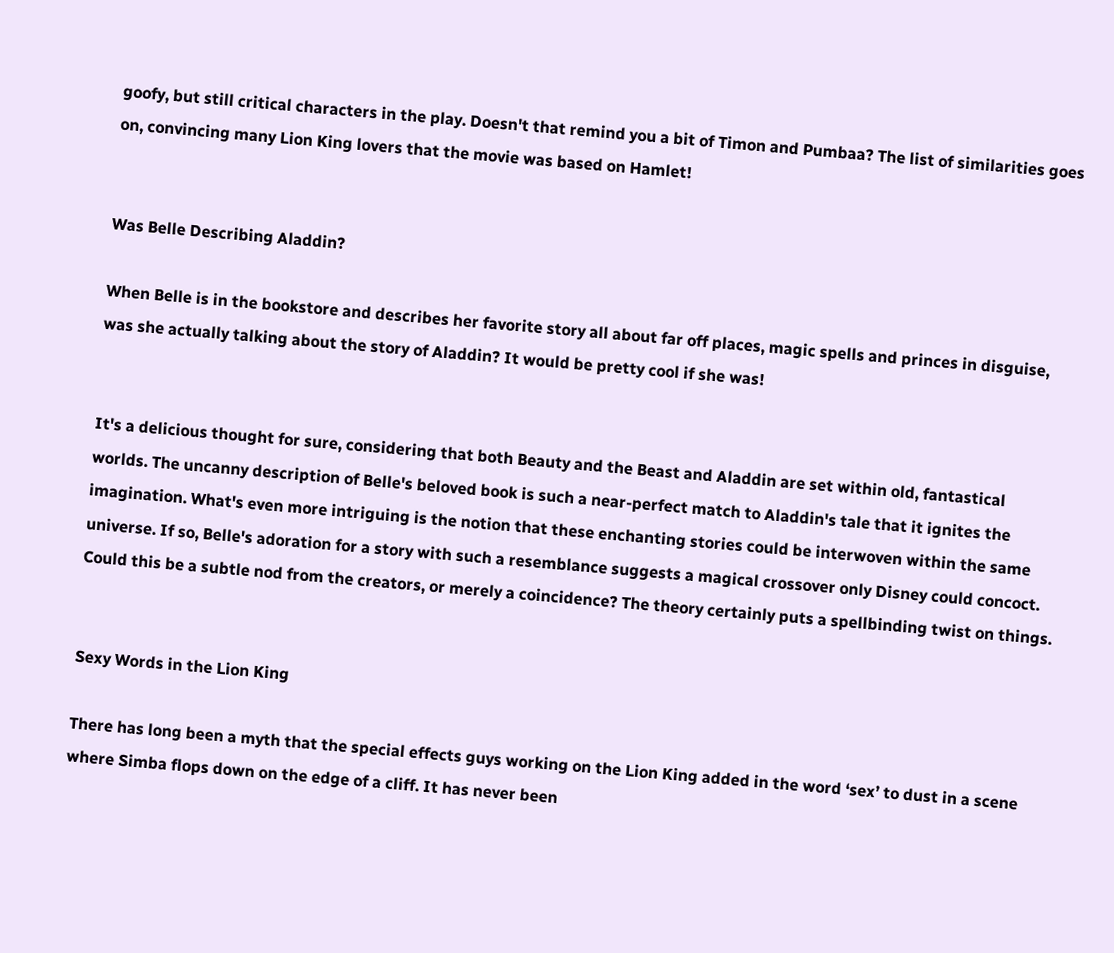goofy, but still critical characters in the play. Doesn't that remind you a bit of Timon and Pumbaa? The list of similarities goes on, convincing many Lion King lovers that the movie was based on Hamlet!


Was Belle Describing Aladdin?

When Belle is in the bookstore and describes her favorite story all about far off places, magic spells and princes in disguise, was she actually talking about the story of Aladdin? It would be pretty cool if she was!


It's a delicious thought for sure, considering that both Beauty and the Beast and Aladdin are set within old, fantastical worlds. The uncanny description of Belle's beloved book is such a near-perfect match to Aladdin's tale that it ignites the imagination. What's even more intriguing is the notion that these enchanting stories could be interwoven within the same universe. If so, Belle's adoration for a story with such a resemblance suggests a magical crossover only Disney could concoct. Could this be a subtle nod from the creators, or merely a coincidence? The theory certainly puts a spellbinding twist on things.


Sexy Words in the Lion King

There has long been a myth that the special effects guys working on the Lion King added in the word ‘sex’ to dust in a scene where Simba flops down on the edge of a cliff. It has never been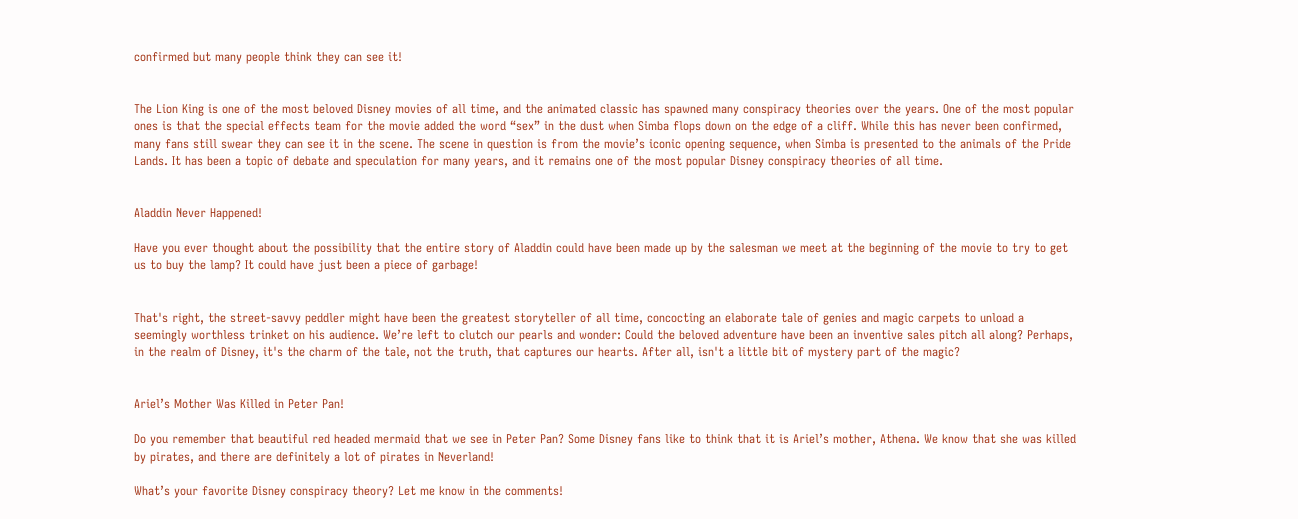confirmed but many people think they can see it!


The Lion King is one of the most beloved Disney movies of all time, and the animated classic has spawned many conspiracy theories over the years. One of the most popular ones is that the special effects team for the movie added the word “sex” in the dust when Simba flops down on the edge of a cliff. While this has never been confirmed, many fans still swear they can see it in the scene. The scene in question is from the movie’s iconic opening sequence, when Simba is presented to the animals of the Pride Lands. It has been a topic of debate and speculation for many years, and it remains one of the most popular Disney conspiracy theories of all time.


Aladdin Never Happened!

Have you ever thought about the possibility that the entire story of Aladdin could have been made up by the salesman we meet at the beginning of the movie to try to get us to buy the lamp? It could have just been a piece of garbage!


That's right, the street-savvy peddler might have been the greatest storyteller of all time, concocting an elaborate tale of genies and magic carpets to unload a seemingly worthless trinket on his audience. We’re left to clutch our pearls and wonder: Could the beloved adventure have been an inventive sales pitch all along? Perhaps, in the realm of Disney, it's the charm of the tale, not the truth, that captures our hearts. After all, isn't a little bit of mystery part of the magic?


Ariel’s Mother Was Killed in Peter Pan!

Do you remember that beautiful red headed mermaid that we see in Peter Pan? Some Disney fans like to think that it is Ariel’s mother, Athena. We know that she was killed by pirates, and there are definitely a lot of pirates in Neverland!

What’s your favorite Disney conspiracy theory? Let me know in the comments!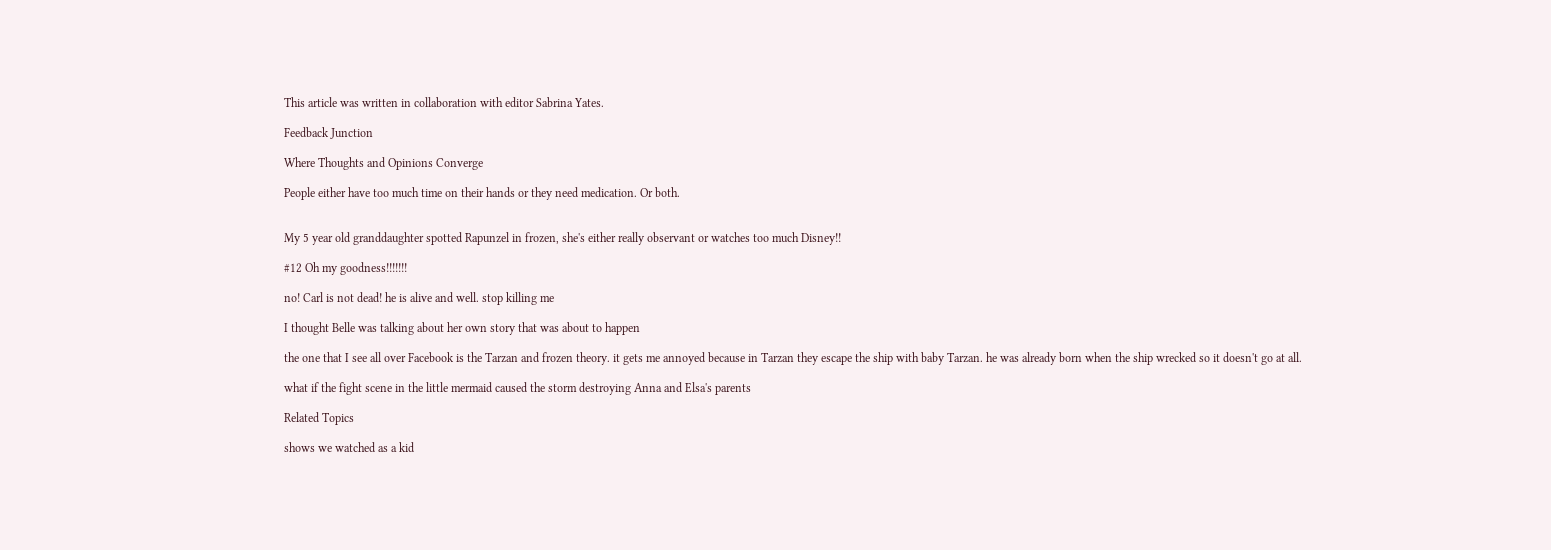This article was written in collaboration with editor Sabrina Yates.

Feedback Junction

Where Thoughts and Opinions Converge

People either have too much time on their hands or they need medication. Or both.


My 5 year old granddaughter spotted Rapunzel in frozen, she's either really observant or watches too much Disney!!

#12 Oh my goodness!!!!!!!

no! Carl is not dead! he is alive and well. stop killing me

I thought Belle was talking about her own story that was about to happen

the one that I see all over Facebook is the Tarzan and frozen theory. it gets me annoyed because in Tarzan they escape the ship with baby Tarzan. he was already born when the ship wrecked so it doesn't go at all.

what if the fight scene in the little mermaid caused the storm destroying Anna and Elsa's parents

Related Topics

shows we watched as a kid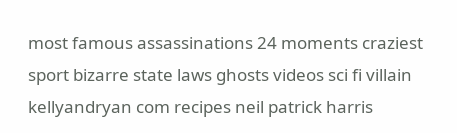most famous assassinations 24 moments craziest sport bizarre state laws ghosts videos sci fi villain kellyandryan com recipes neil patrick harris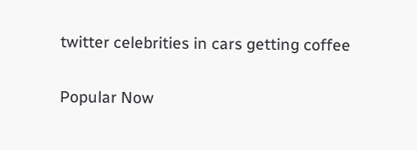twitter celebrities in cars getting coffee

Popular Now